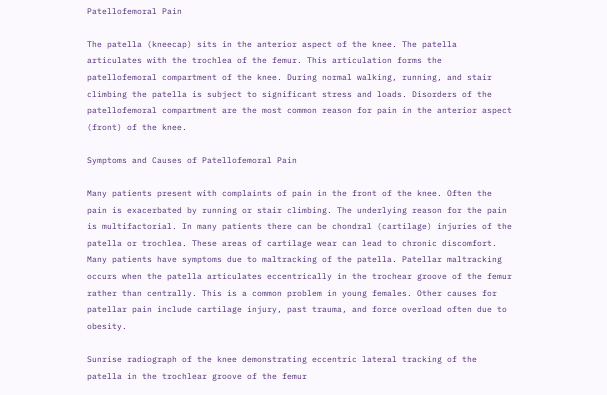Patellofemoral Pain

The patella (kneecap) sits in the anterior aspect of the knee. The patella articulates with the trochlea of the femur. This articulation forms the patellofemoral compartment of the knee. During normal walking, running, and stair climbing the patella is subject to significant stress and loads. Disorders of the patellofemoral compartment are the most common reason for pain in the anterior aspect (front) of the knee.

Symptoms and Causes of Patellofemoral Pain

Many patients present with complaints of pain in the front of the knee. Often the pain is exacerbated by running or stair climbing. The underlying reason for the pain is multifactorial. In many patients there can be chondral (cartilage) injuries of the patella or trochlea. These areas of cartilage wear can lead to chronic discomfort. Many patients have symptoms due to maltracking of the patella. Patellar maltracking occurs when the patella articulates eccentrically in the trochear groove of the femur rather than centrally. This is a common problem in young females. Other causes for patellar pain include cartilage injury, past trauma, and force overload often due to obesity.

Sunrise radiograph of the knee demonstrating eccentric lateral tracking of the patella in the trochlear groove of the femur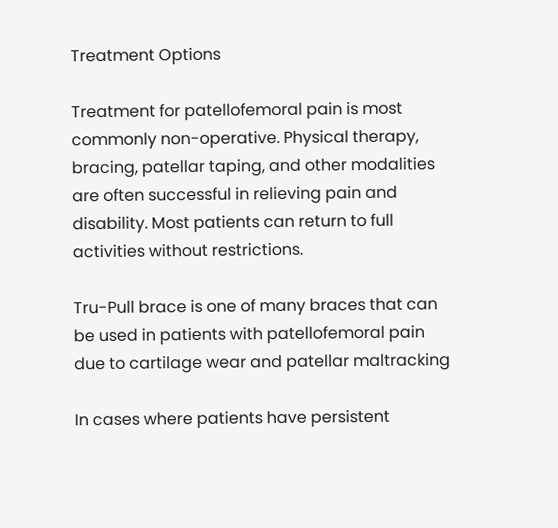Treatment Options

Treatment for patellofemoral pain is most commonly non-operative. Physical therapy, bracing, patellar taping, and other modalities are often successful in relieving pain and disability. Most patients can return to full activities without restrictions.

Tru-Pull brace is one of many braces that can be used in patients with patellofemoral pain due to cartilage wear and patellar maltracking

In cases where patients have persistent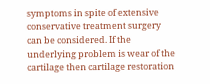symptoms in spite of extensive conservative treatment surgery can be considered. If the underlying problem is wear of the cartilage then cartilage restoration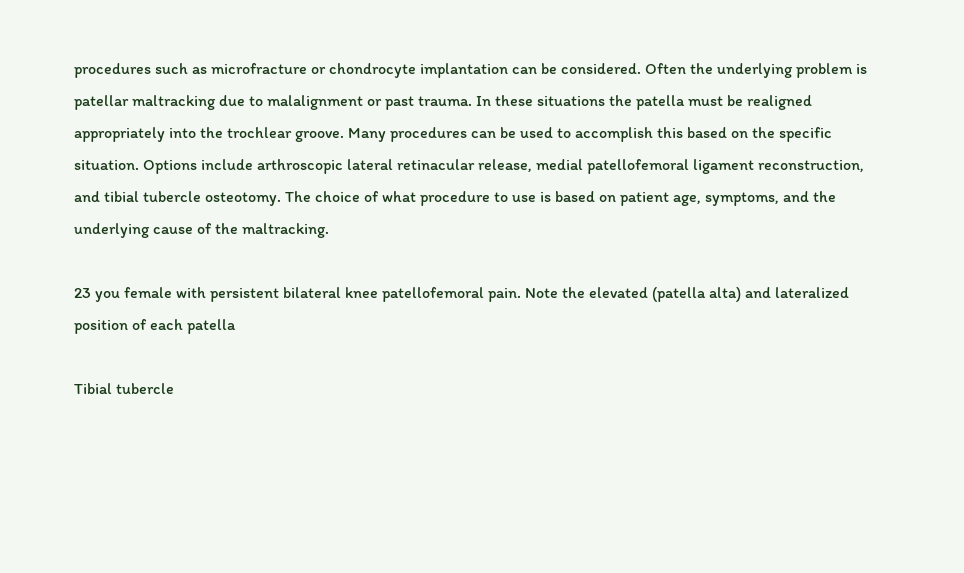procedures such as microfracture or chondrocyte implantation can be considered. Often the underlying problem is patellar maltracking due to malalignment or past trauma. In these situations the patella must be realigned appropriately into the trochlear groove. Many procedures can be used to accomplish this based on the specific situation. Options include arthroscopic lateral retinacular release, medial patellofemoral ligament reconstruction, and tibial tubercle osteotomy. The choice of what procedure to use is based on patient age, symptoms, and the underlying cause of the maltracking.

23 you female with persistent bilateral knee patellofemoral pain. Note the elevated (patella alta) and lateralized position of each patella

Tibial tubercle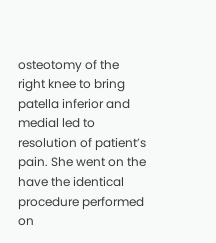osteotomy of the right knee to bring patella inferior and medial led to resolution of patient’s pain. She went on the have the identical procedure performed on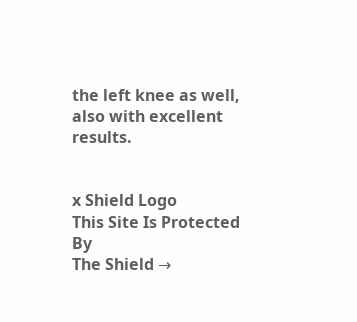the left knee as well, also with excellent results.


x Shield Logo
This Site Is Protected By
The Shield →